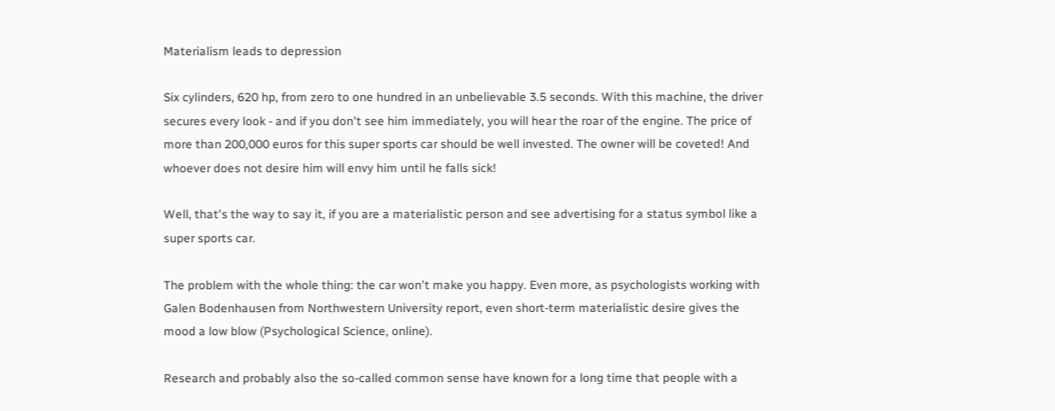Materialism leads to depression

Six cylinders, 620 hp, from zero to one hundred in an unbelievable 3.5 seconds. With this machine, the driver secures every look - and if you don't see him immediately, you will hear the roar of the engine. The price of more than 200,000 euros for this super sports car should be well invested. The owner will be coveted! And whoever does not desire him will envy him until he falls sick!

Well, that's the way to say it, if you are a materialistic person and see advertising for a status symbol like a super sports car.

The problem with the whole thing: the car won't make you happy. Even more, as psychologists working with Galen Bodenhausen from Northwestern University report, even short-term materialistic desire gives the mood a low blow (Psychological Science, online).

Research and probably also the so-called common sense have known for a long time that people with a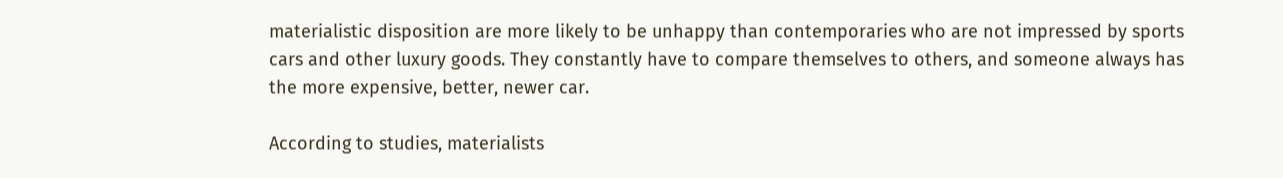materialistic disposition are more likely to be unhappy than contemporaries who are not impressed by sports cars and other luxury goods. They constantly have to compare themselves to others, and someone always has the more expensive, better, newer car.

According to studies, materialists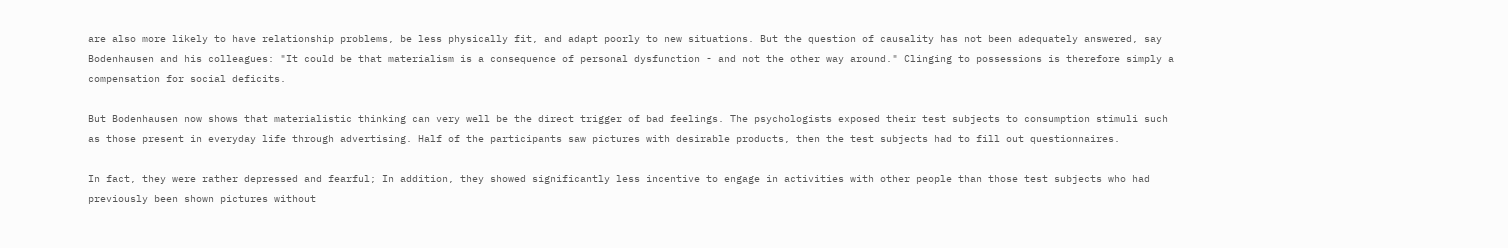are also more likely to have relationship problems, be less physically fit, and adapt poorly to new situations. But the question of causality has not been adequately answered, say Bodenhausen and his colleagues: "It could be that materialism is a consequence of personal dysfunction - and not the other way around." Clinging to possessions is therefore simply a compensation for social deficits.

But Bodenhausen now shows that materialistic thinking can very well be the direct trigger of bad feelings. The psychologists exposed their test subjects to consumption stimuli such as those present in everyday life through advertising. Half of the participants saw pictures with desirable products, then the test subjects had to fill out questionnaires.

In fact, they were rather depressed and fearful; In addition, they showed significantly less incentive to engage in activities with other people than those test subjects who had previously been shown pictures without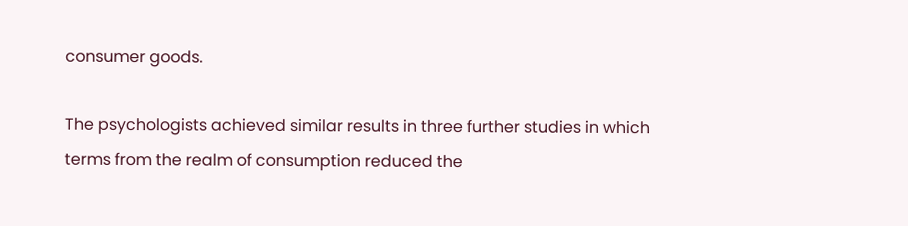consumer goods.

The psychologists achieved similar results in three further studies in which terms from the realm of consumption reduced the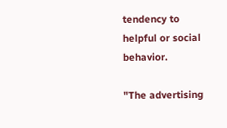tendency to helpful or social behavior.

"The advertising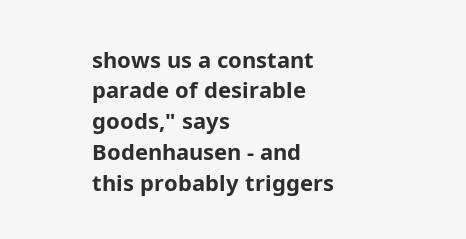shows us a constant parade of desirable goods," says Bodenhausen - and this probably triggers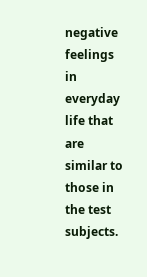negative feelings in everyday life that are similar to those in the test subjects.